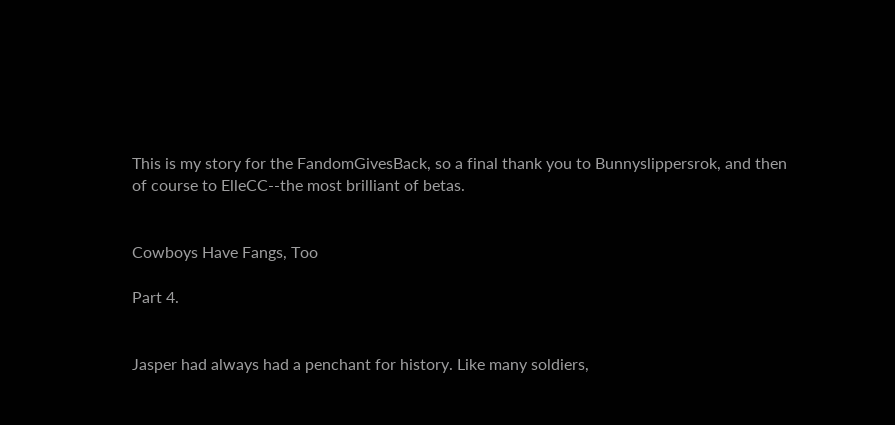This is my story for the FandomGivesBack, so a final thank you to Bunnyslippersrok, and then of course to ElleCC--the most brilliant of betas.


Cowboys Have Fangs, Too

Part 4.


Jasper had always had a penchant for history. Like many soldiers,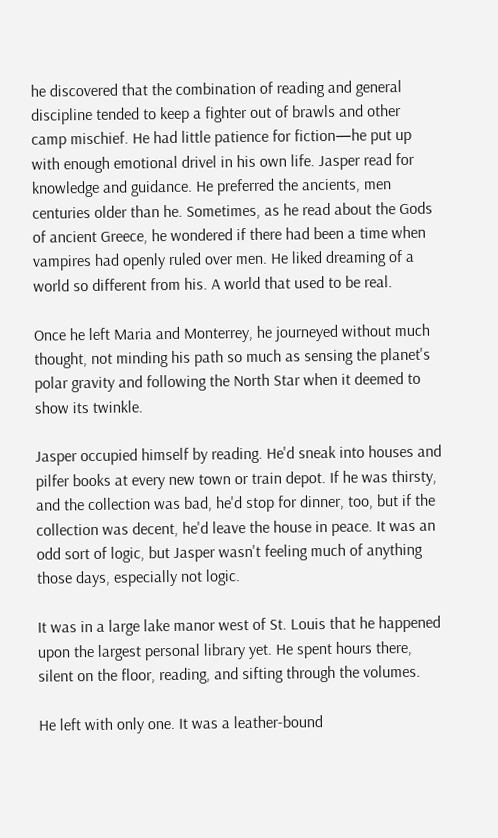he discovered that the combination of reading and general discipline tended to keep a fighter out of brawls and other camp mischief. He had little patience for fiction—he put up with enough emotional drivel in his own life. Jasper read for knowledge and guidance. He preferred the ancients, men centuries older than he. Sometimes, as he read about the Gods of ancient Greece, he wondered if there had been a time when vampires had openly ruled over men. He liked dreaming of a world so different from his. A world that used to be real.

Once he left Maria and Monterrey, he journeyed without much thought, not minding his path so much as sensing the planet's polar gravity and following the North Star when it deemed to show its twinkle.

Jasper occupied himself by reading. He'd sneak into houses and pilfer books at every new town or train depot. If he was thirsty, and the collection was bad, he'd stop for dinner, too, but if the collection was decent, he'd leave the house in peace. It was an odd sort of logic, but Jasper wasn't feeling much of anything those days, especially not logic.

It was in a large lake manor west of St. Louis that he happened upon the largest personal library yet. He spent hours there, silent on the floor, reading, and sifting through the volumes.

He left with only one. It was a leather-bound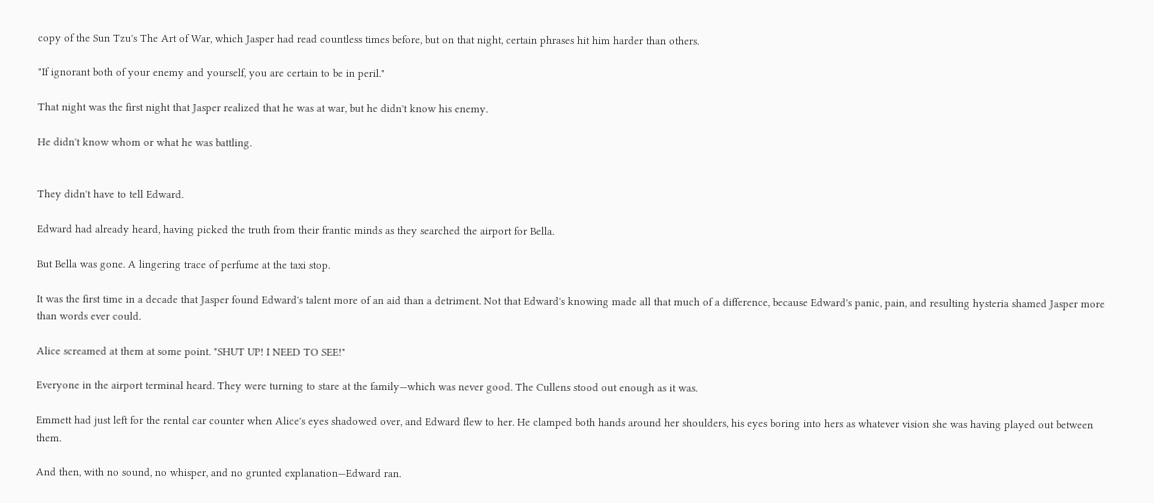copy of the Sun Tzu's The Art of War, which Jasper had read countless times before, but on that night, certain phrases hit him harder than others.

"If ignorant both of your enemy and yourself, you are certain to be in peril."

That night was the first night that Jasper realized that he was at war, but he didn't know his enemy.

He didn't know whom or what he was battling.


They didn't have to tell Edward.

Edward had already heard, having picked the truth from their frantic minds as they searched the airport for Bella.

But Bella was gone. A lingering trace of perfume at the taxi stop.

It was the first time in a decade that Jasper found Edward's talent more of an aid than a detriment. Not that Edward's knowing made all that much of a difference, because Edward's panic, pain, and resulting hysteria shamed Jasper more than words ever could.

Alice screamed at them at some point. "SHUT UP! I NEED TO SEE!"

Everyone in the airport terminal heard. They were turning to stare at the family—which was never good. The Cullens stood out enough as it was.

Emmett had just left for the rental car counter when Alice's eyes shadowed over, and Edward flew to her. He clamped both hands around her shoulders, his eyes boring into hers as whatever vision she was having played out between them.

And then, with no sound, no whisper, and no grunted explanation—Edward ran.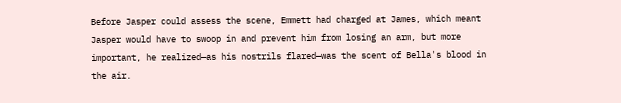Before Jasper could assess the scene, Emmett had charged at James, which meant Jasper would have to swoop in and prevent him from losing an arm, but more important, he realized—as his nostrils flared—was the scent of Bella's blood in the air.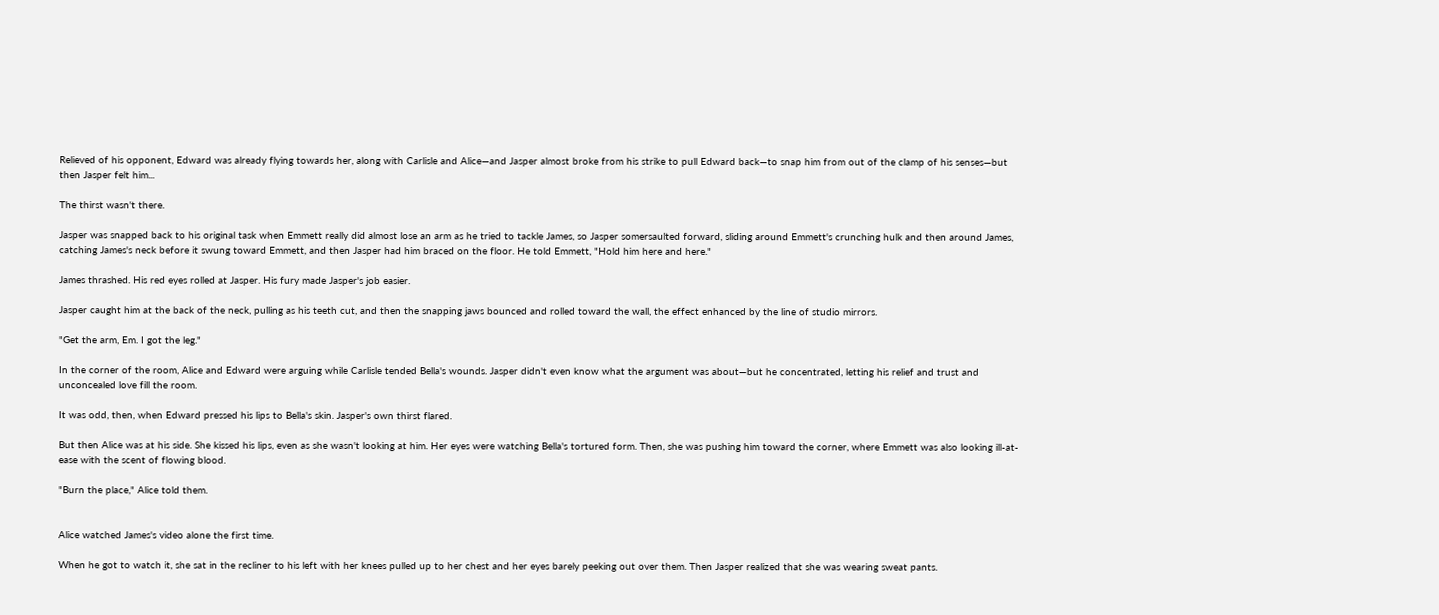Relieved of his opponent, Edward was already flying towards her, along with Carlisle and Alice—and Jasper almost broke from his strike to pull Edward back—to snap him from out of the clamp of his senses—but then Jasper felt him...

The thirst wasn't there.

Jasper was snapped back to his original task when Emmett really did almost lose an arm as he tried to tackle James, so Jasper somersaulted forward, sliding around Emmett's crunching hulk and then around James, catching James's neck before it swung toward Emmett, and then Jasper had him braced on the floor. He told Emmett, "Hold him here and here."

James thrashed. His red eyes rolled at Jasper. His fury made Jasper's job easier.

Jasper caught him at the back of the neck, pulling as his teeth cut, and then the snapping jaws bounced and rolled toward the wall, the effect enhanced by the line of studio mirrors.

"Get the arm, Em. I got the leg."

In the corner of the room, Alice and Edward were arguing while Carlisle tended Bella's wounds. Jasper didn't even know what the argument was about—but he concentrated, letting his relief and trust and unconcealed love fill the room.

It was odd, then, when Edward pressed his lips to Bella's skin. Jasper's own thirst flared.

But then Alice was at his side. She kissed his lips, even as she wasn't looking at him. Her eyes were watching Bella's tortured form. Then, she was pushing him toward the corner, where Emmett was also looking ill-at-ease with the scent of flowing blood.

"Burn the place," Alice told them.


Alice watched James's video alone the first time.

When he got to watch it, she sat in the recliner to his left with her knees pulled up to her chest and her eyes barely peeking out over them. Then Jasper realized that she was wearing sweat pants.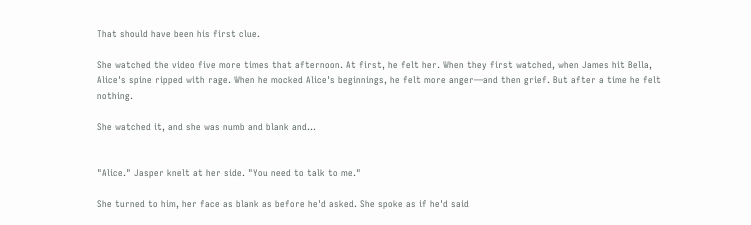That should have been his first clue.

She watched the video five more times that afternoon. At first, he felt her. When they first watched, when James hit Bella, Alice's spine ripped with rage. When he mocked Alice's beginnings, he felt more anger—and then grief. But after a time he felt nothing.

She watched it, and she was numb and blank and...


"Alice." Jasper knelt at her side. "You need to talk to me."

She turned to him, her face as blank as before he'd asked. She spoke as if he'd said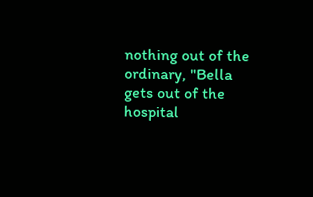nothing out of the ordinary, "Bella gets out of the hospital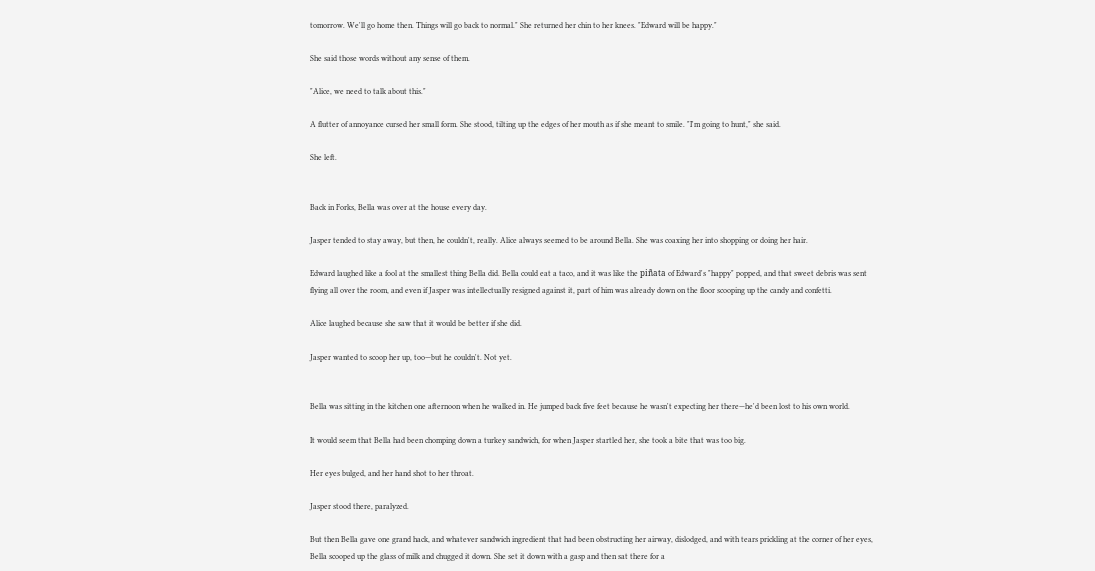tomorrow. We'll go home then. Things will go back to normal." She returned her chin to her knees. "Edward will be happy."

She said those words without any sense of them.

"Alice, we need to talk about this."

A flutter of annoyance cursed her small form. She stood, tilting up the edges of her mouth as if she meant to smile. "I'm going to hunt," she said.

She left.


Back in Forks, Bella was over at the house every day.

Jasper tended to stay away, but then, he couldn't, really. Alice always seemed to be around Bella. She was coaxing her into shopping or doing her hair.

Edward laughed like a fool at the smallest thing Bella did. Bella could eat a taco, and it was like the piñata of Edward's "happy" popped, and that sweet debris was sent flying all over the room, and even if Jasper was intellectually resigned against it, part of him was already down on the floor scooping up the candy and confetti.

Alice laughed because she saw that it would be better if she did.

Jasper wanted to scoop her up, too—but he couldn't. Not yet.


Bella was sitting in the kitchen one afternoon when he walked in. He jumped back five feet because he wasn't expecting her there—he'd been lost to his own world.

It would seem that Bella had been chomping down a turkey sandwich, for when Jasper startled her, she took a bite that was too big.

Her eyes bulged, and her hand shot to her throat.

Jasper stood there, paralyzed.

But then Bella gave one grand hack, and whatever sandwich ingredient that had been obstructing her airway, dislodged, and with tears prickling at the corner of her eyes, Bella scooped up the glass of milk and chugged it down. She set it down with a gasp and then sat there for a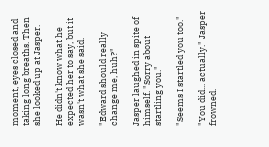moment, eyes closed and taking long breaths. Then she looked up at Jasper.

He didn't know what he expected her to say, but it wasn't what she said.

"Edward should really change me, huh?"

Jasper laughed in spite of himself. "Sorry about startling you."

"Seems I startled you too."

"You did... actually." Jasper frowned.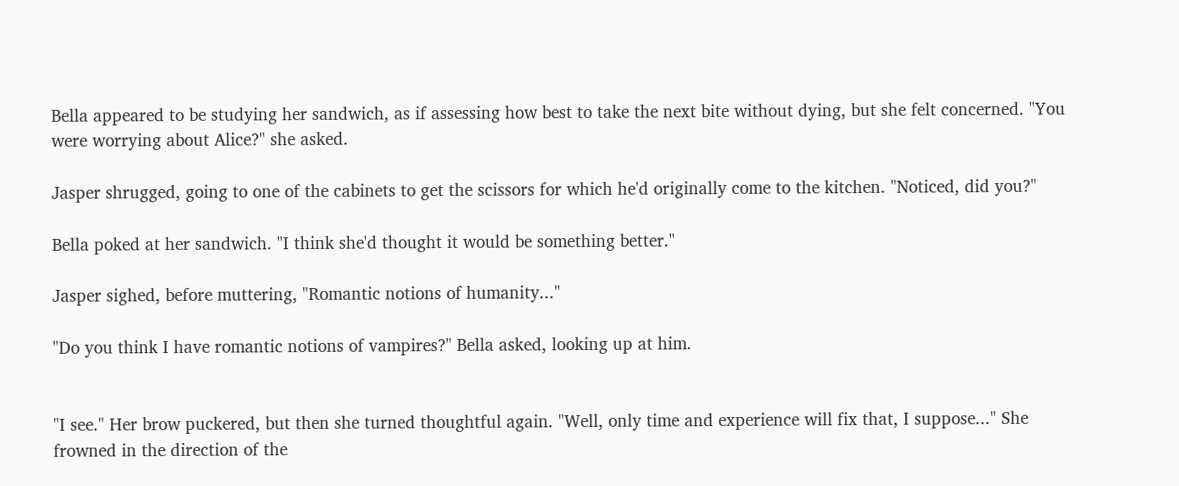Bella appeared to be studying her sandwich, as if assessing how best to take the next bite without dying, but she felt concerned. "You were worrying about Alice?" she asked.

Jasper shrugged, going to one of the cabinets to get the scissors for which he'd originally come to the kitchen. "Noticed, did you?"

Bella poked at her sandwich. "I think she'd thought it would be something better."

Jasper sighed, before muttering, "Romantic notions of humanity..."

"Do you think I have romantic notions of vampires?" Bella asked, looking up at him.


"I see." Her brow puckered, but then she turned thoughtful again. "Well, only time and experience will fix that, I suppose..." She frowned in the direction of the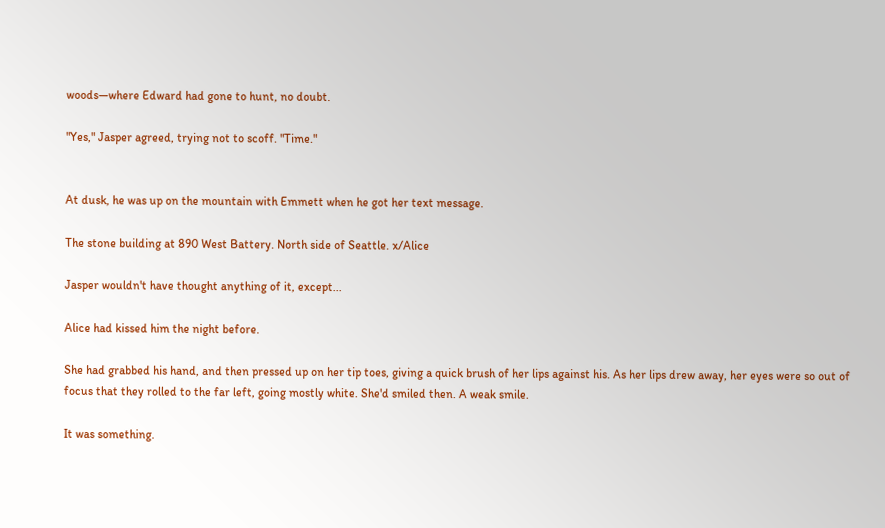woods—where Edward had gone to hunt, no doubt.

"Yes," Jasper agreed, trying not to scoff. "Time."


At dusk, he was up on the mountain with Emmett when he got her text message.

The stone building at 890 West Battery. North side of Seattle. x/Alice

Jasper wouldn't have thought anything of it, except...

Alice had kissed him the night before.

She had grabbed his hand, and then pressed up on her tip toes, giving a quick brush of her lips against his. As her lips drew away, her eyes were so out of focus that they rolled to the far left, going mostly white. She'd smiled then. A weak smile.

It was something.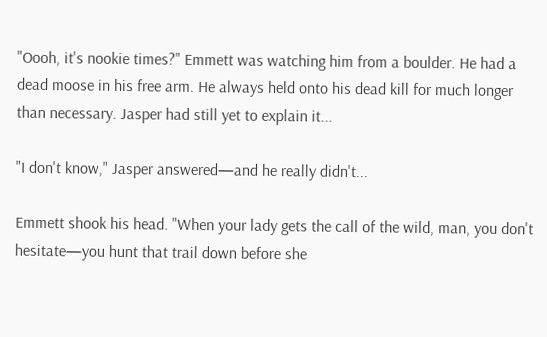"Oooh, it's nookie times?" Emmett was watching him from a boulder. He had a dead moose in his free arm. He always held onto his dead kill for much longer than necessary. Jasper had still yet to explain it...

"I don't know," Jasper answered—and he really didn't...

Emmett shook his head. "When your lady gets the call of the wild, man, you don't hesitate—you hunt that trail down before she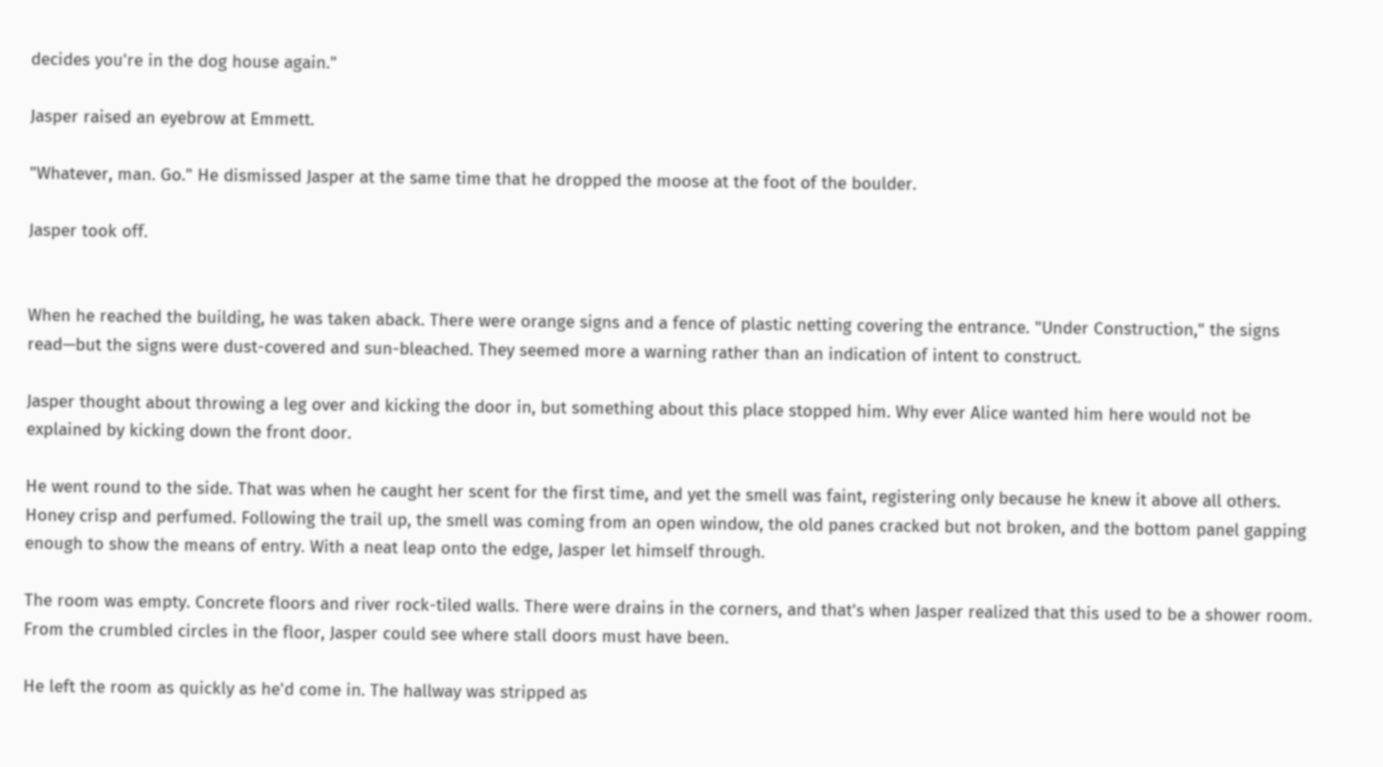decides you're in the dog house again."

Jasper raised an eyebrow at Emmett.

"Whatever, man. Go." He dismissed Jasper at the same time that he dropped the moose at the foot of the boulder.

Jasper took off.


When he reached the building, he was taken aback. There were orange signs and a fence of plastic netting covering the entrance. "Under Construction," the signs read—but the signs were dust-covered and sun-bleached. They seemed more a warning rather than an indication of intent to construct.

Jasper thought about throwing a leg over and kicking the door in, but something about this place stopped him. Why ever Alice wanted him here would not be explained by kicking down the front door.

He went round to the side. That was when he caught her scent for the first time, and yet the smell was faint, registering only because he knew it above all others. Honey crisp and perfumed. Following the trail up, the smell was coming from an open window, the old panes cracked but not broken, and the bottom panel gapping enough to show the means of entry. With a neat leap onto the edge, Jasper let himself through.

The room was empty. Concrete floors and river rock-tiled walls. There were drains in the corners, and that's when Jasper realized that this used to be a shower room. From the crumbled circles in the floor, Jasper could see where stall doors must have been.

He left the room as quickly as he'd come in. The hallway was stripped as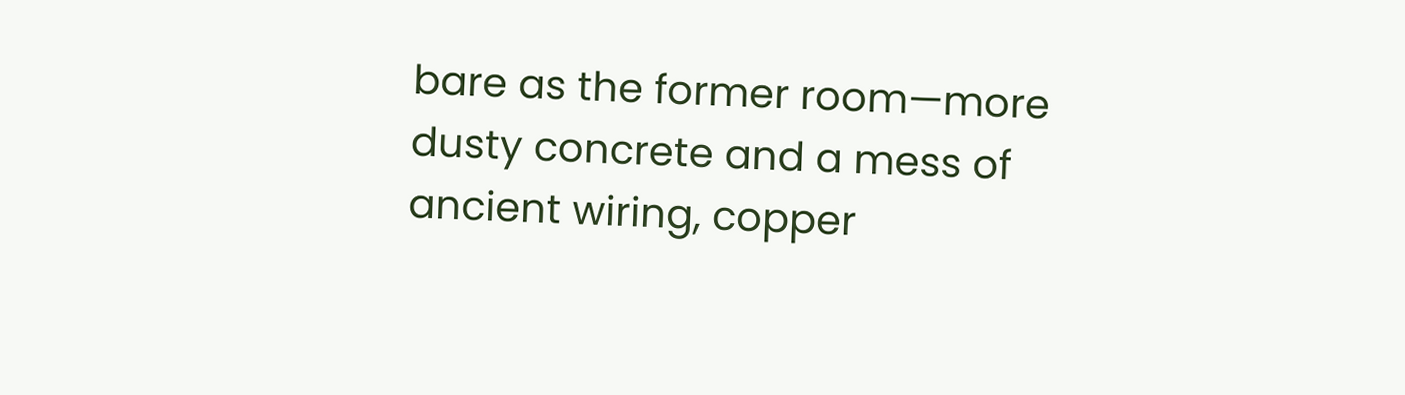bare as the former room—more dusty concrete and a mess of ancient wiring, copper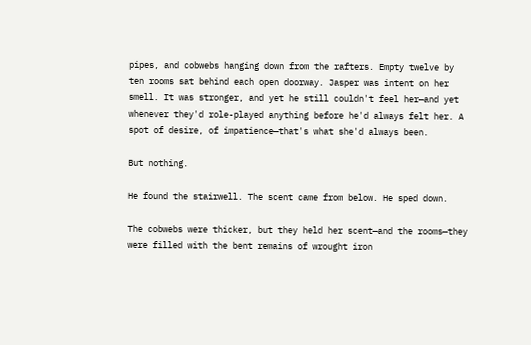pipes, and cobwebs hanging down from the rafters. Empty twelve by ten rooms sat behind each open doorway. Jasper was intent on her smell. It was stronger, and yet he still couldn't feel her—and yet whenever they'd role-played anything before he'd always felt her. A spot of desire, of impatience—that's what she'd always been.

But nothing.

He found the stairwell. The scent came from below. He sped down.

The cobwebs were thicker, but they held her scent—and the rooms—they were filled with the bent remains of wrought iron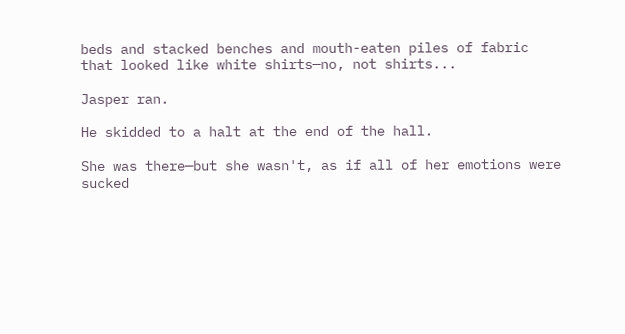beds and stacked benches and mouth-eaten piles of fabric that looked like white shirts—no, not shirts...

Jasper ran.

He skidded to a halt at the end of the hall.

She was there—but she wasn't, as if all of her emotions were sucked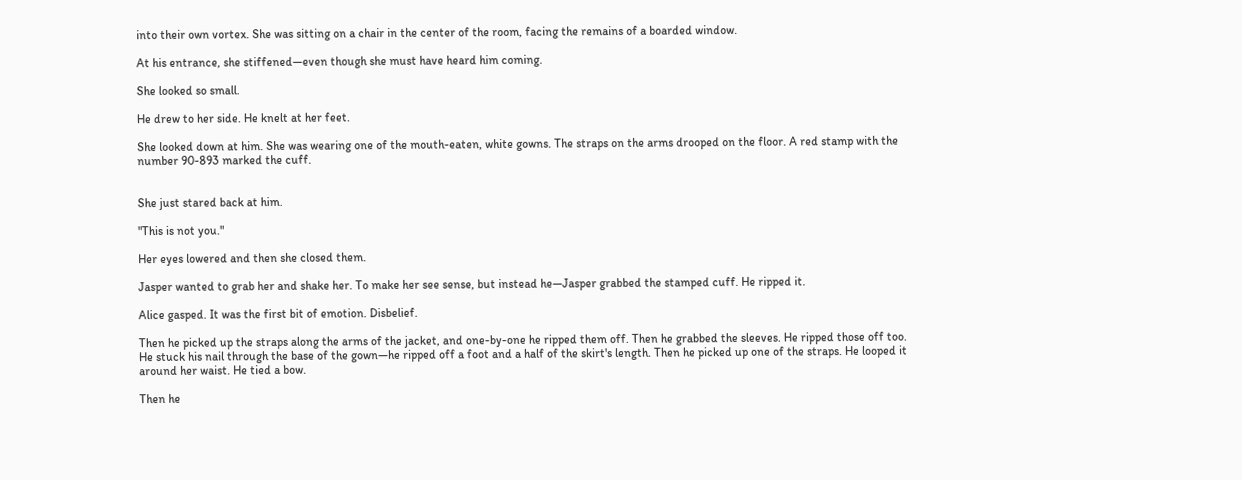into their own vortex. She was sitting on a chair in the center of the room, facing the remains of a boarded window.

At his entrance, she stiffened—even though she must have heard him coming.

She looked so small.

He drew to her side. He knelt at her feet.

She looked down at him. She was wearing one of the mouth-eaten, white gowns. The straps on the arms drooped on the floor. A red stamp with the number 90-893 marked the cuff.


She just stared back at him.

"This is not you."

Her eyes lowered and then she closed them.

Jasper wanted to grab her and shake her. To make her see sense, but instead he—Jasper grabbed the stamped cuff. He ripped it.

Alice gasped. It was the first bit of emotion. Disbelief.

Then he picked up the straps along the arms of the jacket, and one-by-one he ripped them off. Then he grabbed the sleeves. He ripped those off too. He stuck his nail through the base of the gown—he ripped off a foot and a half of the skirt's length. Then he picked up one of the straps. He looped it around her waist. He tied a bow.

Then he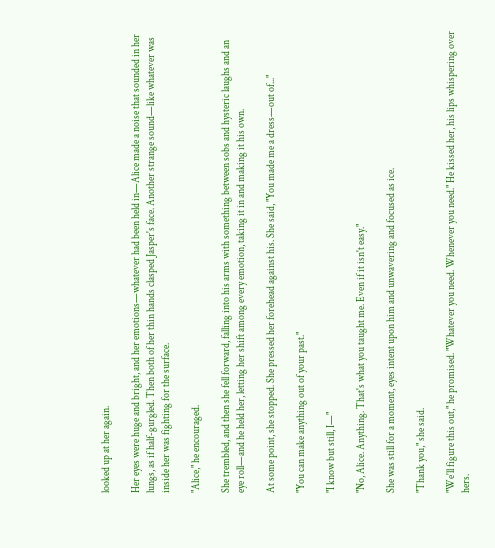looked up at her again.

Her eyes were huge and bright, and her emotions—whatever had been held in—Alice made a noise that sounded in her lungs, as if half-gurgled. Then both of her thin hands clasped Jasper's face. Another strange sound—like whatever was inside her was fighting for the surface.

"Alice," he encouraged.

She trembled, and then she fell forward, falling into his arms with something between sobs and hysteric laughs and an eye roll—and he held her, letting her shift among every emotion, taking it in and making it his own.

At some point, she stopped. She pressed her forehead against his. She said, "You made me a dress—out of..."

"You can make anything out of your past."

"I know but still, I—"

"No, Alice. Anything. That's what you taught me. Even if it isn't easy."

She was still for a moment, eyes intent upon him and unwavering and focused as ice.

"Thank you," she said.

"We'll figure this out," he promised. "Whatever you need. Whenever you need." He kissed her, his lips whispering over hers.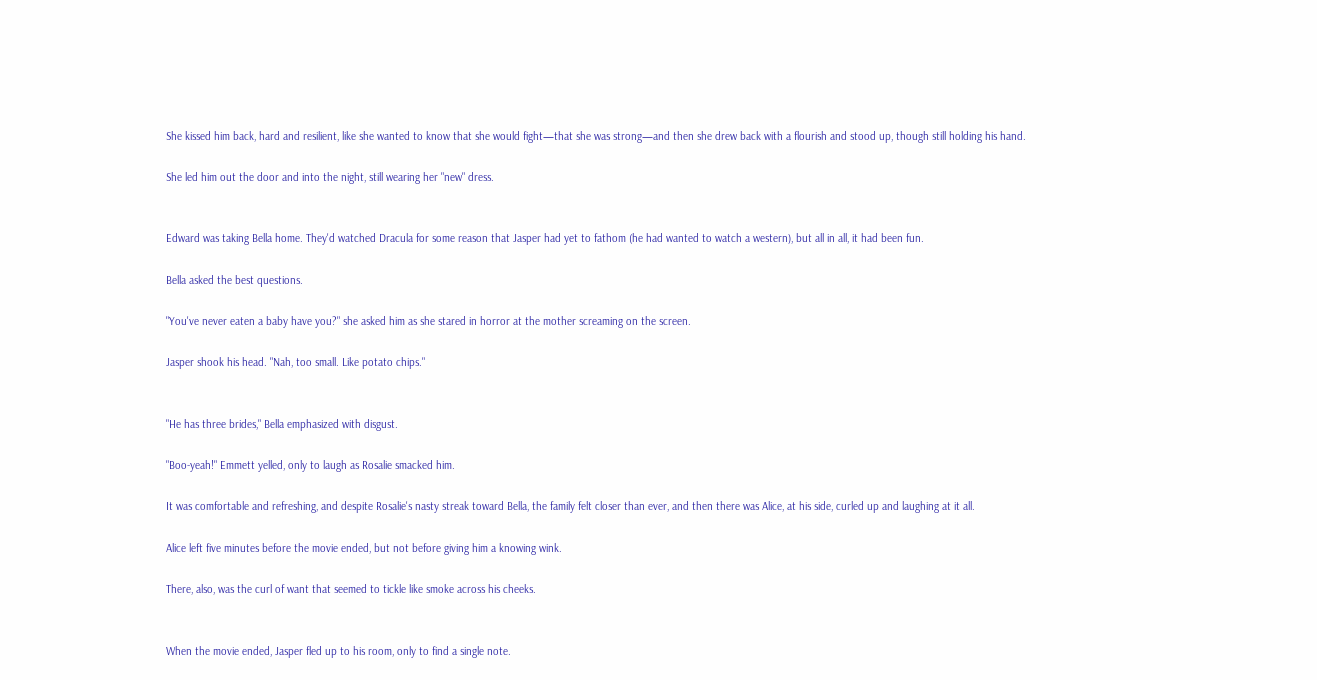She kissed him back, hard and resilient, like she wanted to know that she would fight—that she was strong—and then she drew back with a flourish and stood up, though still holding his hand.

She led him out the door and into the night, still wearing her "new" dress.


Edward was taking Bella home. They'd watched Dracula for some reason that Jasper had yet to fathom (he had wanted to watch a western), but all in all, it had been fun.

Bella asked the best questions.

"You've never eaten a baby have you?" she asked him as she stared in horror at the mother screaming on the screen.

Jasper shook his head. "Nah, too small. Like potato chips."


"He has three brides," Bella emphasized with disgust.

"Boo-yeah!" Emmett yelled, only to laugh as Rosalie smacked him.

It was comfortable and refreshing, and despite Rosalie's nasty streak toward Bella, the family felt closer than ever, and then there was Alice, at his side, curled up and laughing at it all.

Alice left five minutes before the movie ended, but not before giving him a knowing wink.

There, also, was the curl of want that seemed to tickle like smoke across his cheeks.


When the movie ended, Jasper fled up to his room, only to find a single note.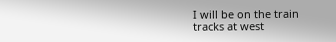I will be on the train tracks at west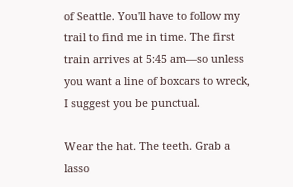of Seattle. You'll have to follow my trail to find me in time. The first train arrives at 5:45 am—so unless you want a line of boxcars to wreck, I suggest you be punctual.

Wear the hat. The teeth. Grab a lasso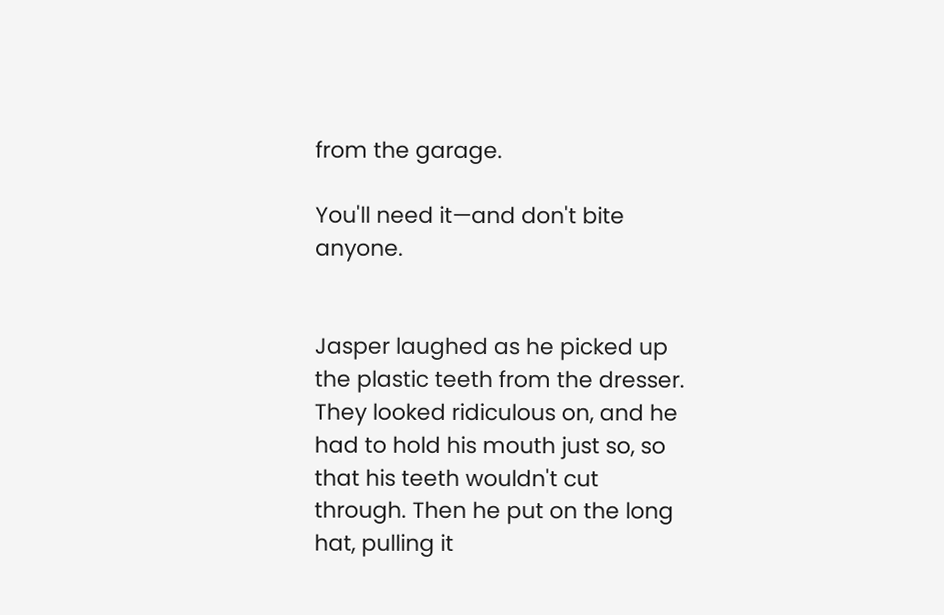from the garage.

You'll need it—and don't bite anyone.


Jasper laughed as he picked up the plastic teeth from the dresser. They looked ridiculous on, and he had to hold his mouth just so, so that his teeth wouldn't cut through. Then he put on the long hat, pulling it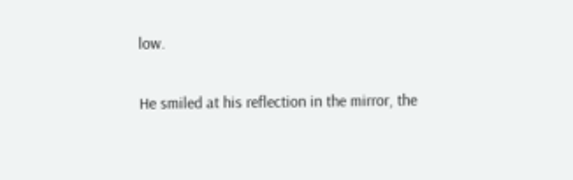low.

He smiled at his reflection in the mirror, the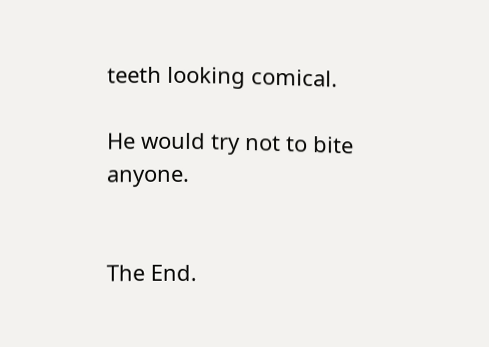teeth looking comical.

He would try not to bite anyone.


The End.